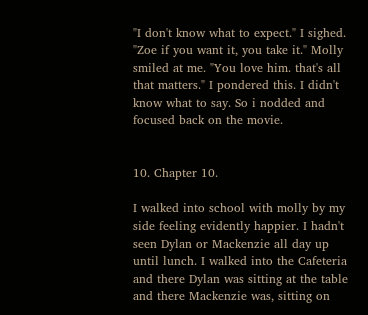"I don't know what to expect." I sighed.
"Zoe if you want it, you take it." Molly smiled at me. "You love him. that's all that matters." I pondered this. I didn't know what to say. So i nodded and focused back on the movie.


10. Chapter 10.

I walked into school with molly by my side feeling evidently happier. I hadn't seen Dylan or Mackenzie all day up until lunch. I walked into the Cafeteria and there Dylan was sitting at the table and there Mackenzie was, sitting on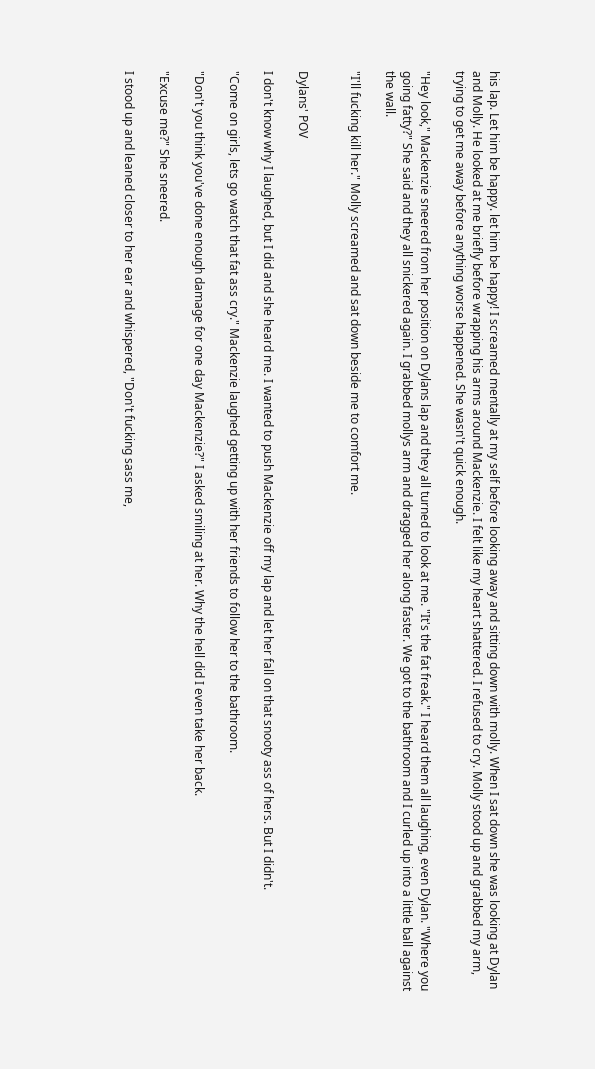his lap. Let him be happy. let him be happy! I screamed mentally at my self before looking away and sitting down with molly. When I sat down she was looking at Dylan and Molly. He looked at me briefly before wrapping his arms around Mackenzie. I felt like my heart shattered. I refused to cry. Molly stood up and grabbed my arm, trying to get me away before anything worse happened. She wasn't quick enough.

"Hey look," Mackenzie sneered from her position on Dylans lap and they all turned to look at me. "It's the fat freak." I heard them all laughing, even Dylan. "Where you going fatty?" She said and they all snickered again. I grabbed mollys arm and dragged her along faster. We got to the bathroom and I curled up into a little ball against the wall.

"I'll fucking kill her." Molly screamed and sat down beside me to comfort me.


Dylans' POV

I don't know why I laughed, but I did and she heard me. I wanted to push Mackenzie off my lap and let her fall on that snooty ass of hers. But I didn't.

"Come on girls, lets go watch that fat ass cry." Mackenzie laughed getting up with her friends to follow her to the bathroom.

"Don't you think you've done enough damage for one day Mackenzie?" I asked smiling at her. Why the hell did I even take her back.

"Excuse me?" She sneered.

I stood up and leaned closer to her ear and whispered, "Don't fucking sass me,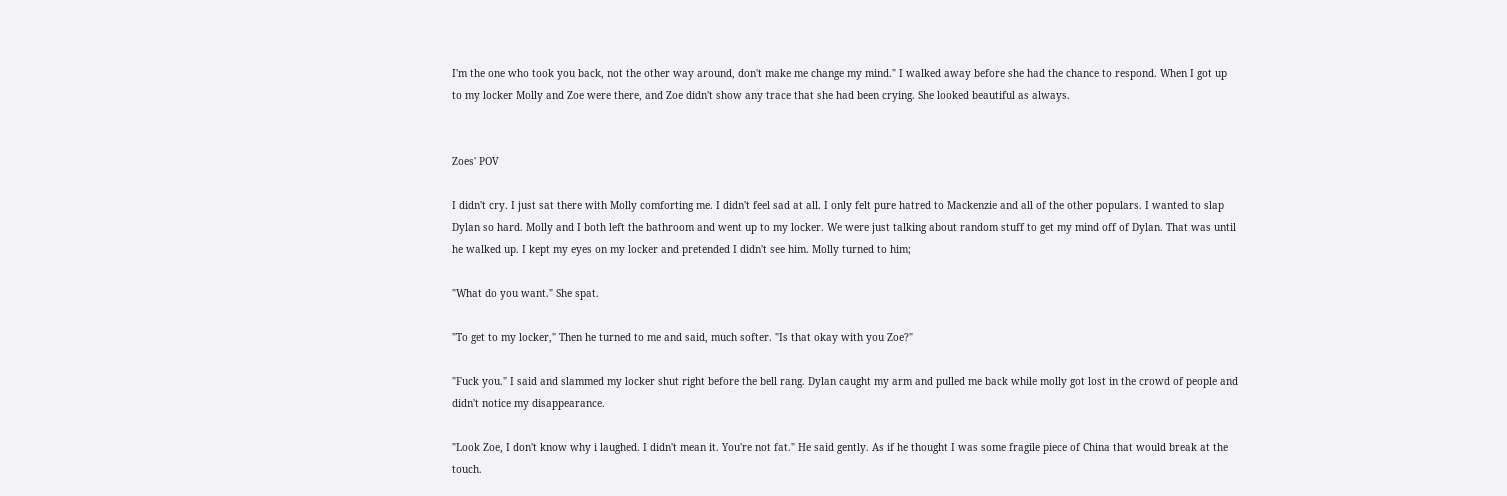I'm the one who took you back, not the other way around, don't make me change my mind." I walked away before she had the chance to respond. When I got up to my locker Molly and Zoe were there, and Zoe didn't show any trace that she had been crying. She looked beautiful as always.


Zoes' POV

I didn't cry. I just sat there with Molly comforting me. I didn't feel sad at all. I only felt pure hatred to Mackenzie and all of the other populars. I wanted to slap Dylan so hard. Molly and I both left the bathroom and went up to my locker. We were just talking about random stuff to get my mind off of Dylan. That was until he walked up. I kept my eyes on my locker and pretended I didn't see him. Molly turned to him;

"What do you want." She spat.

"To get to my locker," Then he turned to me and said, much softer. "Is that okay with you Zoe?"

"Fuck you." I said and slammed my locker shut right before the bell rang. Dylan caught my arm and pulled me back while molly got lost in the crowd of people and didn't notice my disappearance.

"Look Zoe, I don't know why i laughed. I didn't mean it. You're not fat." He said gently. As if he thought I was some fragile piece of China that would break at the touch.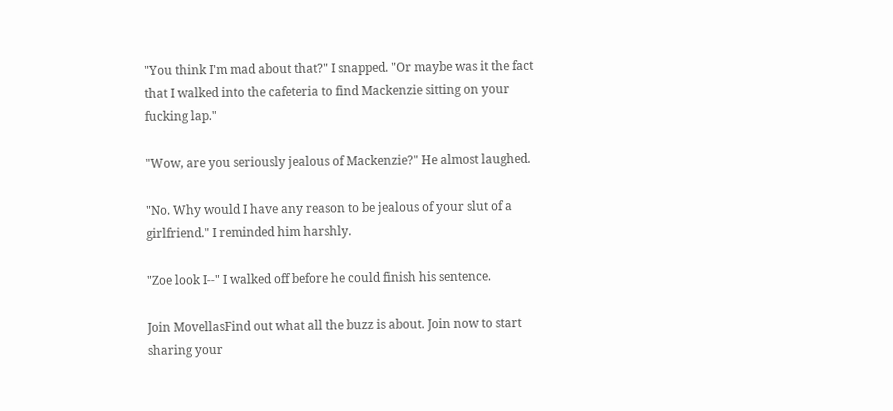"You think I'm mad about that?" I snapped. "Or maybe was it the fact that I walked into the cafeteria to find Mackenzie sitting on your fucking lap."

"Wow, are you seriously jealous of Mackenzie?" He almost laughed.

"No. Why would I have any reason to be jealous of your slut of a girlfriend." I reminded him harshly.

"Zoe look I--" I walked off before he could finish his sentence.

Join MovellasFind out what all the buzz is about. Join now to start sharing your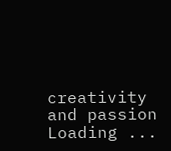creativity and passion
Loading ...